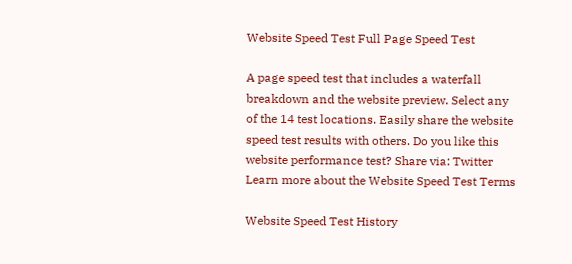Website Speed Test Full Page Speed Test

A page speed test that includes a waterfall breakdown and the website preview. Select any of the 14 test locations. Easily share the website speed test results with others. Do you like this website performance test? Share via: Twitter Learn more about the Website Speed Test Terms

Website Speed Test History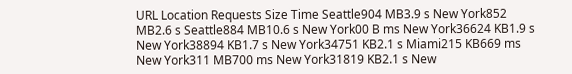URL Location Requests Size Time Seattle904 MB3.9 s New York852 MB2.6 s Seattle884 MB10.6 s New York00 B ms New York36624 KB1.9 s New York38894 KB1.7 s New York34751 KB2.1 s Miami215 KB669 ms New York311 MB700 ms New York31819 KB2.1 s New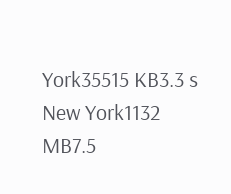York35515 KB3.3 s New York1132 MB7.5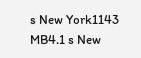s New York1143 MB4.1 s New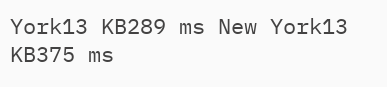York13 KB289 ms New York13 KB375 ms